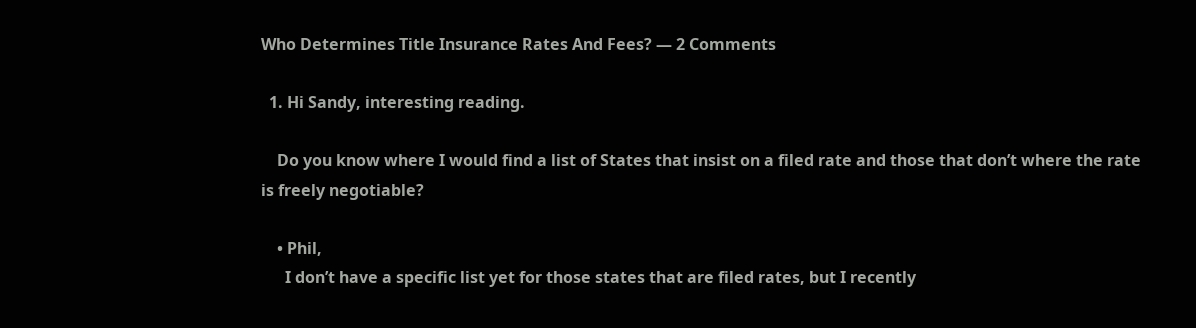Who Determines Title Insurance Rates And Fees? — 2 Comments

  1. Hi Sandy, interesting reading.

    Do you know where I would find a list of States that insist on a filed rate and those that don’t where the rate is freely negotiable?

    • Phil,
      I don’t have a specific list yet for those states that are filed rates, but I recently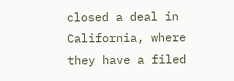closed a deal in California, where they have a filed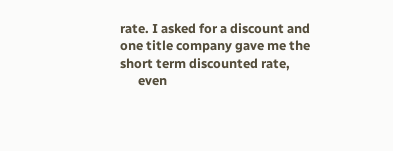rate. I asked for a discount and one title company gave me the short term discounted rate,
      even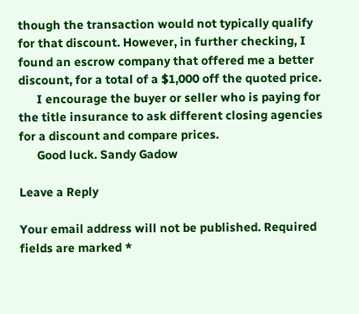though the transaction would not typically qualify for that discount. However, in further checking, I found an escrow company that offered me a better discount, for a total of a $1,000 off the quoted price.
      I encourage the buyer or seller who is paying for the title insurance to ask different closing agencies for a discount and compare prices.
      Good luck. Sandy Gadow

Leave a Reply

Your email address will not be published. Required fields are marked *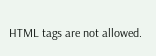HTML tags are not allowed.